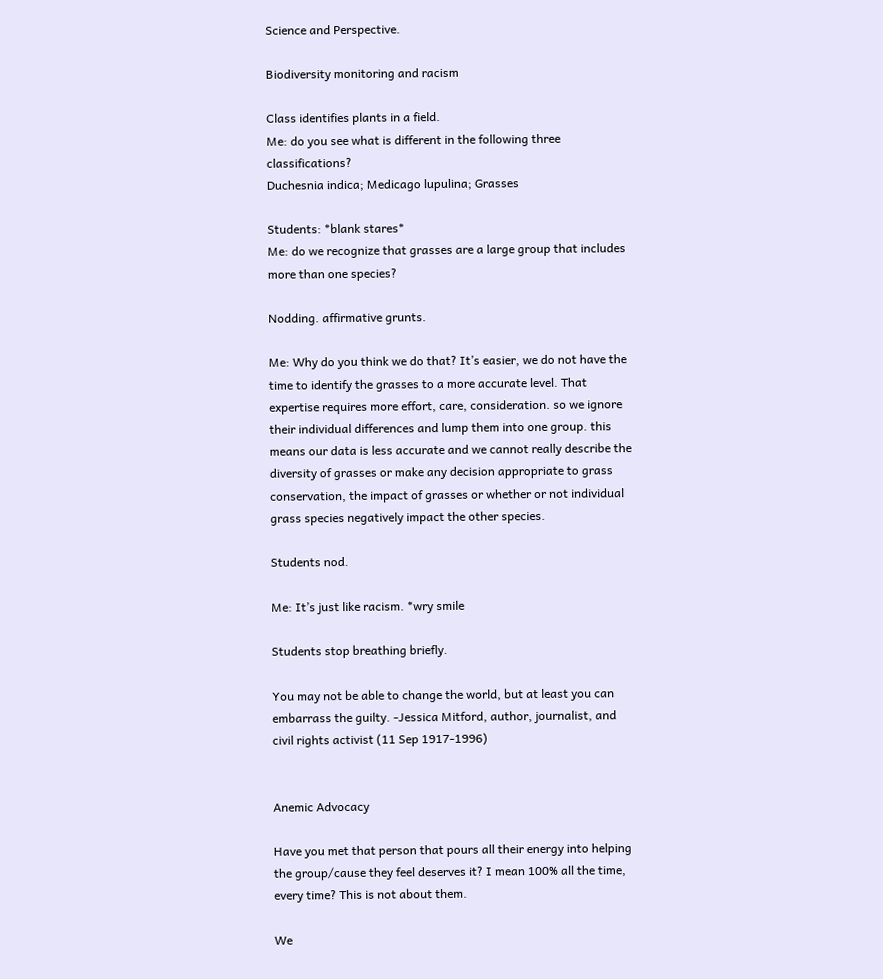Science and Perspective.

Biodiversity monitoring and racism

Class identifies plants in a field.
Me: do you see what is different in the following three classifications?
Duchesnia indica; Medicago lupulina; Grasses

Students: *blank stares*
Me: do we recognize that grasses are a large group that includes more than one species?

Nodding. affirmative grunts.

Me: Why do you think we do that? It’s easier, we do not have the time to identify the grasses to a more accurate level. That expertise requires more effort, care, consideration. so we ignore their individual differences and lump them into one group. this means our data is less accurate and we cannot really describe the diversity of grasses or make any decision appropriate to grass conservation, the impact of grasses or whether or not individual grass species negatively impact the other species.

Students nod.

Me: It’s just like racism. *wry smile

Students stop breathing briefly.

You may not be able to change the world, but at least you can embarrass the guilty. -Jessica Mitford, author, journalist, and civil rights activist (11 Sep 1917-1996)


Anemic Advocacy

Have you met that person that pours all their energy into helping the group/cause they feel deserves it? I mean 100% all the time, every time? This is not about them.

We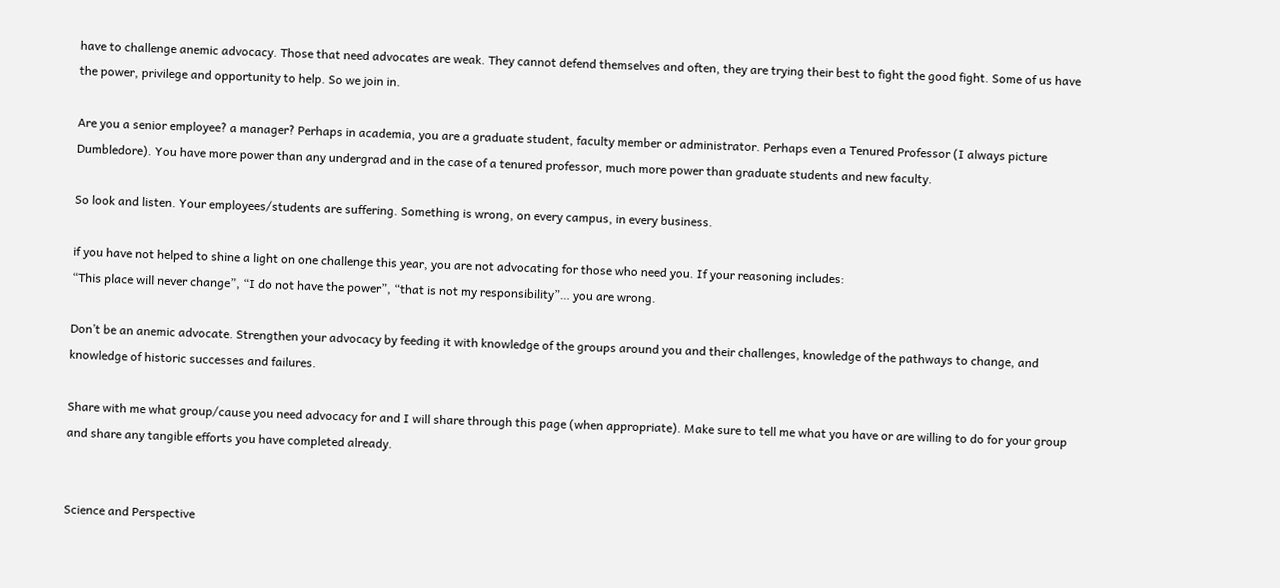have to challenge anemic advocacy. Those that need advocates are weak. They cannot defend themselves and often, they are trying their best to fight the good fight. Some of us have the power, privilege and opportunity to help. So we join in.

Are you a senior employee? a manager? Perhaps in academia, you are a graduate student, faculty member or administrator. Perhaps even a Tenured Professor (I always picture Dumbledore). You have more power than any undergrad and in the case of a tenured professor, much more power than graduate students and new faculty.

So look and listen. Your employees/students are suffering. Something is wrong, on every campus, in every business.

if you have not helped to shine a light on one challenge this year, you are not advocating for those who need you. If your reasoning includes:
“This place will never change”, “I do not have the power”, “that is not my responsibility”… you are wrong.

Don’t be an anemic advocate. Strengthen your advocacy by feeding it with knowledge of the groups around you and their challenges, knowledge of the pathways to change, and knowledge of historic successes and failures.

Share with me what group/cause you need advocacy for and I will share through this page (when appropriate). Make sure to tell me what you have or are willing to do for your group and share any tangible efforts you have completed already.


Science and Perspective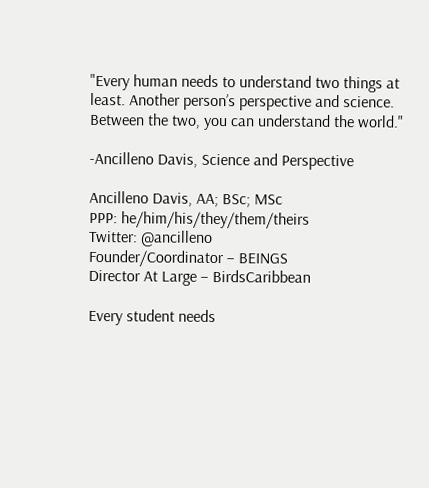"Every human needs to understand two things at least. Another person’s perspective and science. Between the two, you can understand the world."

-Ancilleno Davis, Science and Perspective

Ancilleno Davis, AA; BSc; MSc
PPP: he/him/his/they/them/theirs
Twitter: @ancilleno
Founder/Coordinator – BEINGS
Director At Large – BirdsCaribbean

Every student needs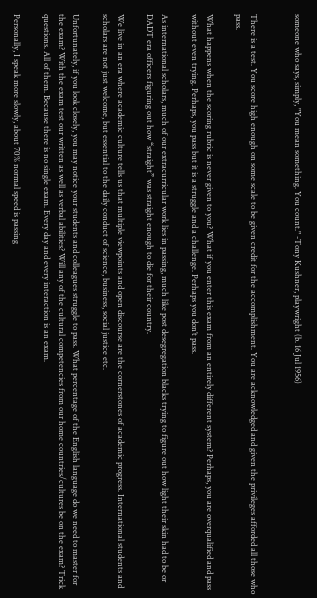someone who says, simply, "You mean something. You count." -Tony Kushner, playwright (b. 16 Jul 1956)


There is a test. You score high enough on some scale to be given credit for the accomplishment. You are acknowledged and given the privileges afforded all those who pass.

What happens when the scoring rubric is never given to you? What if you enter this exam from an entirely different system? Perhaps, you are overqualified and pass without even trying. Perhaps, you pass but it is a struggle and a challenge. Perhaps you don’t pass.

As international scholars, much of our extracurricular work lies in passing, much like post desegregation blacks trying to figure out how light their skin had to be or DADT era officers figuring out how “straight” was straight enough to die for their country.

We live in an era where academic culture tells us that multiple viewpoints and open discourse are the cornerstones of academic progress. International students and scholars are not just welcome, but essential to the daily conduct of science, business, social justice etc.

Unfortunately, if you look closely, you may notice your students and colleagues struggle to pass. What percentage of the English language do we need to master for the exam? With the exam test our written as well as verbal abilities? Will any of the cultural competencies from our home countries/cultures be on the exam? Trick questions. All of them. Because there is no single exam. Every day and every interaction is an exam.

Personally, I speak more slowly, about 70% normal speed is passing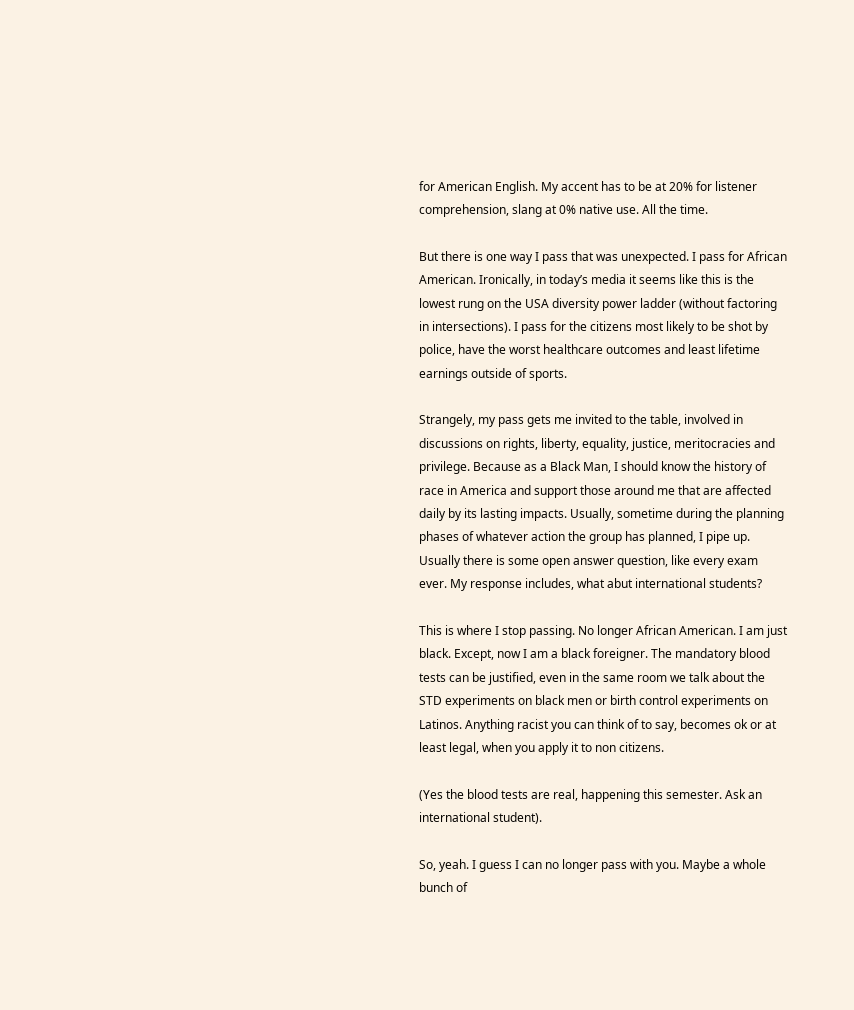for American English. My accent has to be at 20% for listener comprehension, slang at 0% native use. All the time.

But there is one way I pass that was unexpected. I pass for African American. Ironically, in today’s media it seems like this is the lowest rung on the USA diversity power ladder (without factoring in intersections). I pass for the citizens most likely to be shot by police, have the worst healthcare outcomes and least lifetime earnings outside of sports.

Strangely, my pass gets me invited to the table, involved in discussions on rights, liberty, equality, justice, meritocracies and privilege. Because as a Black Man, I should know the history of race in America and support those around me that are affected daily by its lasting impacts. Usually, sometime during the planning phases of whatever action the group has planned, I pipe up. Usually there is some open answer question, like every exam ever. My response includes, what abut international students?

This is where I stop passing. No longer African American. I am just black. Except, now I am a black foreigner. The mandatory blood tests can be justified, even in the same room we talk about the STD experiments on black men or birth control experiments on Latinos. Anything racist you can think of to say, becomes ok or at least legal, when you apply it to non citizens.

(Yes the blood tests are real, happening this semester. Ask an international student).

So, yeah. I guess I can no longer pass with you. Maybe a whole bunch of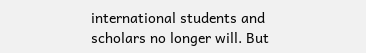international students and scholars no longer will. But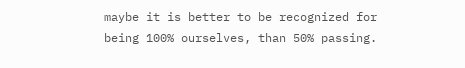maybe it is better to be recognized for being 100% ourselves, than 50% passing.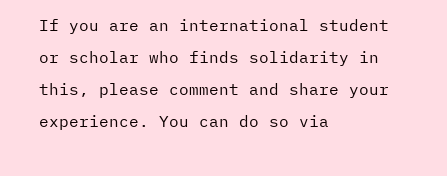If you are an international student or scholar who finds solidarity in this, please comment and share your experience. You can do so via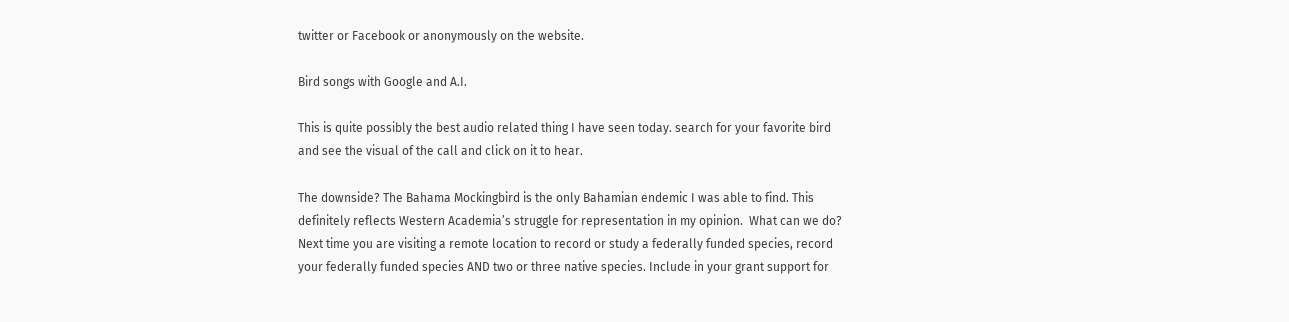twitter or Facebook or anonymously on the website.

Bird songs with Google and A.I.

This is quite possibly the best audio related thing I have seen today. search for your favorite bird and see the visual of the call and click on it to hear.

The downside? The Bahama Mockingbird is the only Bahamian endemic I was able to find. This definitely reflects Western Academia’s struggle for representation in my opinion.  What can we do? Next time you are visiting a remote location to record or study a federally funded species, record your federally funded species AND two or three native species. Include in your grant support for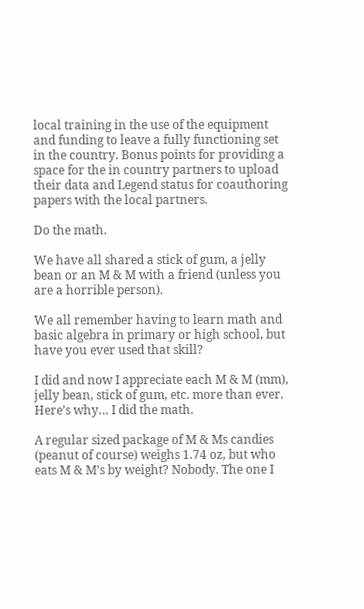local training in the use of the equipment and funding to leave a fully functioning set in the country. Bonus points for providing a space for the in country partners to upload their data and Legend status for coauthoring papers with the local partners.

Do the math.

We have all shared a stick of gum, a jelly bean or an M & M with a friend (unless you are a horrible person).

We all remember having to learn math and basic algebra in primary or high school, but have you ever used that skill?

I did and now I appreciate each M & M (mm), jelly bean, stick of gum, etc. more than ever. Here’s why… I did the math.

A regular sized package of M & Ms candies (peanut of course) weighs 1.74 oz, but who eats M & M’s by weight? Nobody. The one I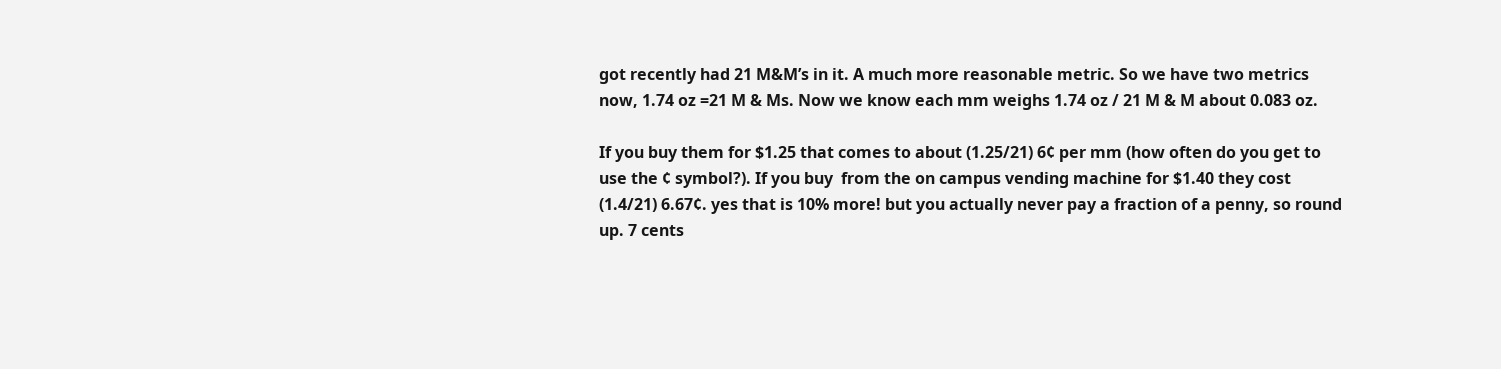got recently had 21 M&M’s in it. A much more reasonable metric. So we have two metrics now, 1.74 oz =21 M & Ms. Now we know each mm weighs 1.74 oz / 21 M & M about 0.083 oz.

If you buy them for $1.25 that comes to about (1.25/21) 6¢ per mm (how often do you get to use the ¢ symbol?). If you buy  from the on campus vending machine for $1.40 they cost (1.4/21) 6.67¢. yes that is 10% more! but you actually never pay a fraction of a penny, so round up. 7 cents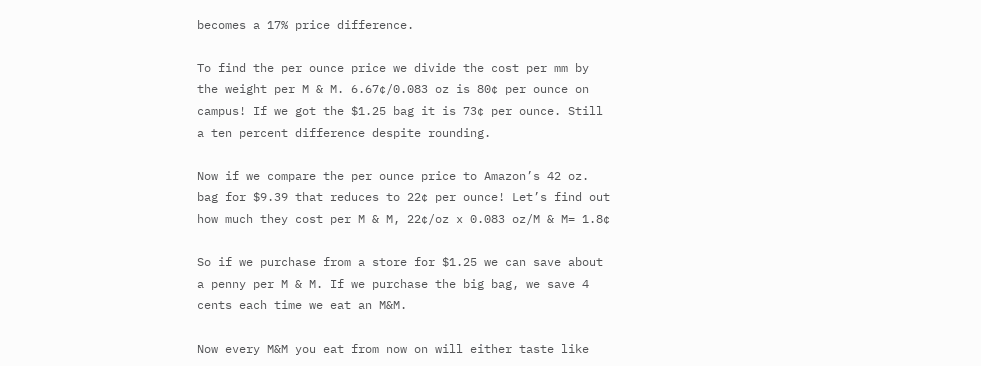becomes a 17% price difference.

To find the per ounce price we divide the cost per mm by the weight per M & M. 6.67¢/0.083 oz is 80¢ per ounce on campus! If we got the $1.25 bag it is 73¢ per ounce. Still a ten percent difference despite rounding.

Now if we compare the per ounce price to Amazon’s 42 oz. bag for $9.39 that reduces to 22¢ per ounce! Let’s find out how much they cost per M & M, 22¢/oz x 0.083 oz/M & M= 1.8¢

So if we purchase from a store for $1.25 we can save about a penny per M & M. If we purchase the big bag, we save 4 cents each time we eat an M&M.

Now every M&M you eat from now on will either taste like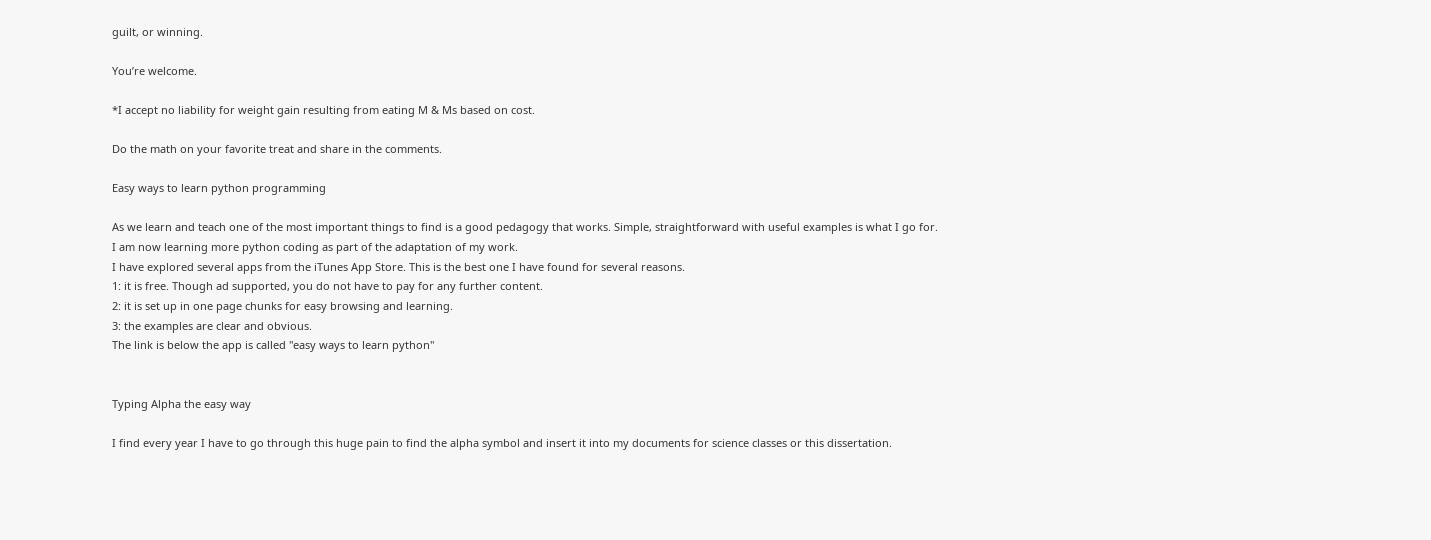guilt, or winning.

You’re welcome.

*I accept no liability for weight gain resulting from eating M & Ms based on cost.

Do the math on your favorite treat and share in the comments.

Easy ways to learn python programming

As we learn and teach one of the most important things to find is a good pedagogy that works. Simple, straightforward with useful examples is what I go for.
I am now learning more python coding as part of the adaptation of my work.
I have explored several apps from the iTunes App Store. This is the best one I have found for several reasons.
1: it is free. Though ad supported, you do not have to pay for any further content.
2: it is set up in one page chunks for easy browsing and learning.
3: the examples are clear and obvious.
The link is below the app is called "easy ways to learn python"


Typing Alpha the easy way

I find every year I have to go through this huge pain to find the alpha symbol and insert it into my documents for science classes or this dissertation.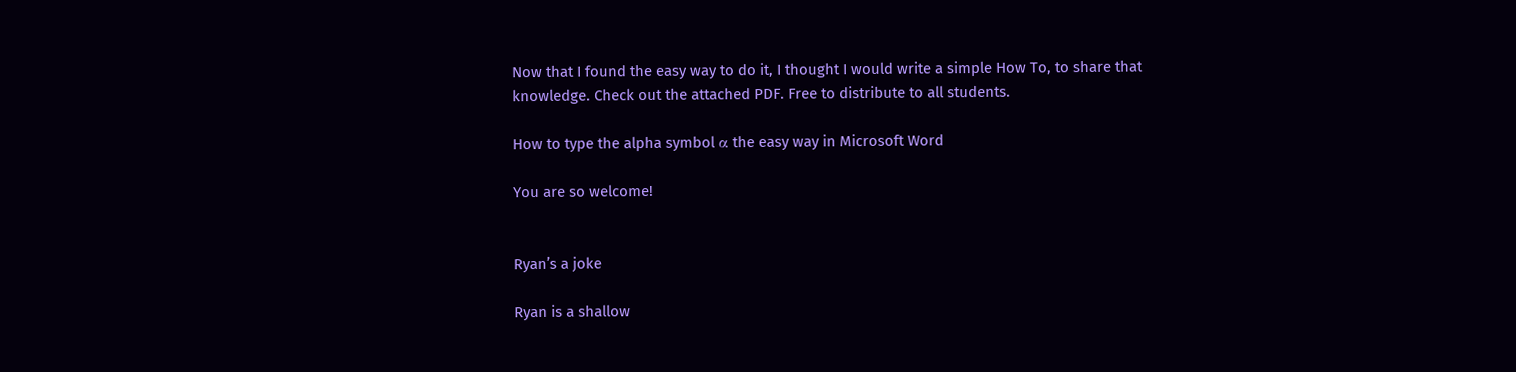Now that I found the easy way to do it, I thought I would write a simple How To, to share that knowledge. Check out the attached PDF. Free to distribute to all students.

How to type the alpha symbol α the easy way in Microsoft Word

You are so welcome!


Ryan’s a joke

Ryan is a shallow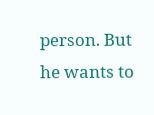person. But he wants to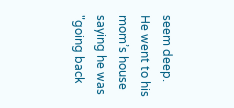seem deep. He went to his mom’s house saying he was "going back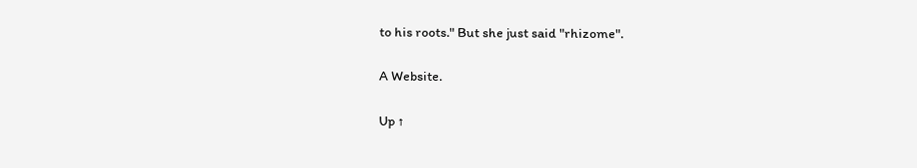to his roots." But she just said "rhizome".

A Website.

Up ↑